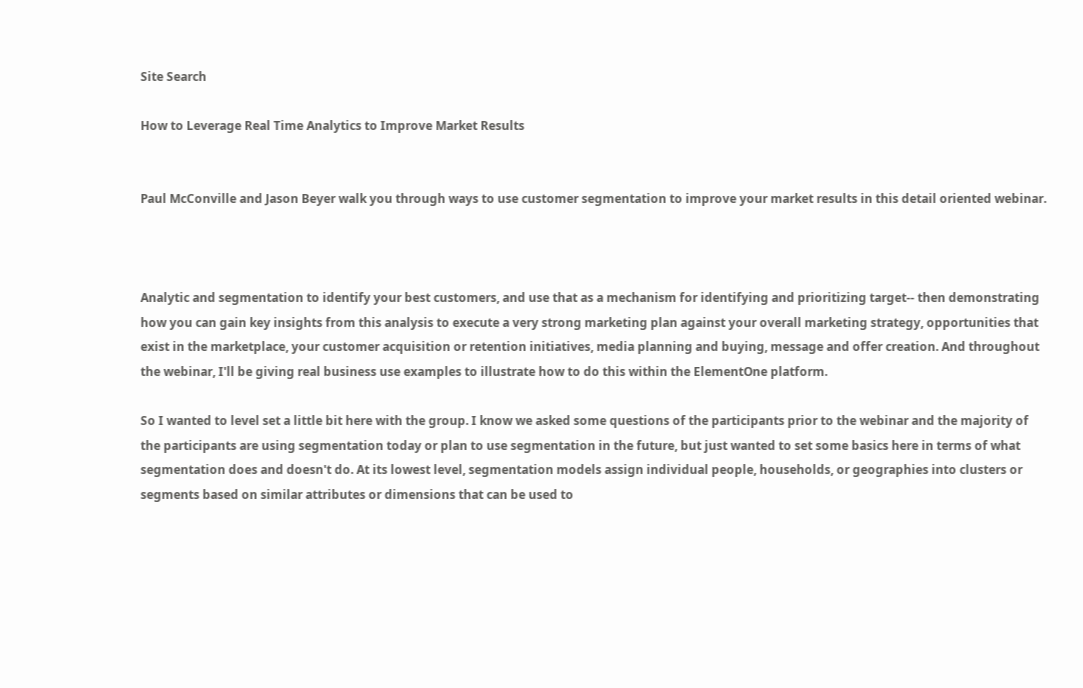Site Search

How to Leverage Real Time Analytics to Improve Market Results


Paul McConville and Jason Beyer walk you through ways to use customer segmentation to improve your market results in this detail oriented webinar.



Analytic and segmentation to identify your best customers, and use that as a mechanism for identifying and prioritizing target-- then demonstrating how you can gain key insights from this analysis to execute a very strong marketing plan against your overall marketing strategy, opportunities that exist in the marketplace, your customer acquisition or retention initiatives, media planning and buying, message and offer creation. And throughout the webinar, I'll be giving real business use examples to illustrate how to do this within the ElementOne platform.

So I wanted to level set a little bit here with the group. I know we asked some questions of the participants prior to the webinar and the majority of the participants are using segmentation today or plan to use segmentation in the future, but just wanted to set some basics here in terms of what segmentation does and doesn't do. At its lowest level, segmentation models assign individual people, households, or geographies into clusters or segments based on similar attributes or dimensions that can be used to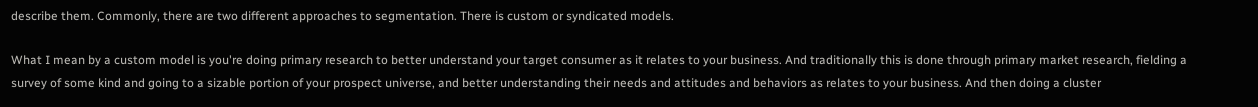describe them. Commonly, there are two different approaches to segmentation. There is custom or syndicated models.

What I mean by a custom model is you're doing primary research to better understand your target consumer as it relates to your business. And traditionally this is done through primary market research, fielding a survey of some kind and going to a sizable portion of your prospect universe, and better understanding their needs and attitudes and behaviors as relates to your business. And then doing a cluster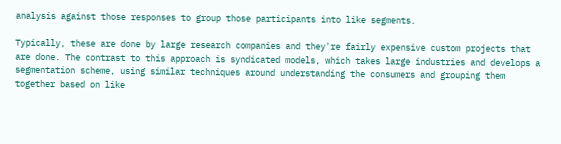analysis against those responses to group those participants into like segments.

Typically, these are done by large research companies and they're fairly expensive custom projects that are done. The contrast to this approach is syndicated models, which takes large industries and develops a segmentation scheme, using similar techniques around understanding the consumers and grouping them together based on like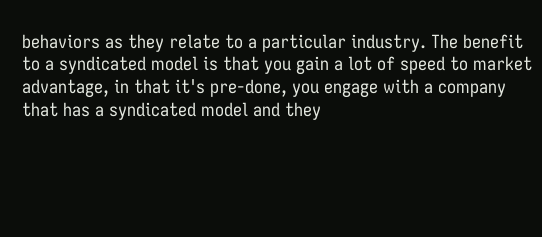behaviors as they relate to a particular industry. The benefit to a syndicated model is that you gain a lot of speed to market advantage, in that it's pre-done, you engage with a company that has a syndicated model and they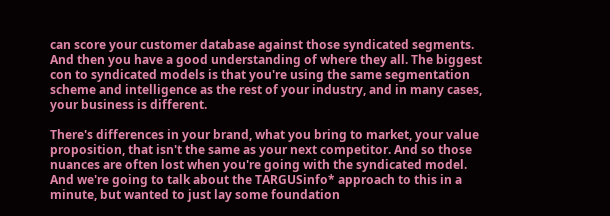can score your customer database against those syndicated segments. And then you have a good understanding of where they all. The biggest con to syndicated models is that you're using the same segmentation scheme and intelligence as the rest of your industry, and in many cases, your business is different.

There's differences in your brand, what you bring to market, your value proposition, that isn't the same as your next competitor. And so those nuances are often lost when you're going with the syndicated model. And we're going to talk about the TARGUSinfo* approach to this in a minute, but wanted to just lay some foundation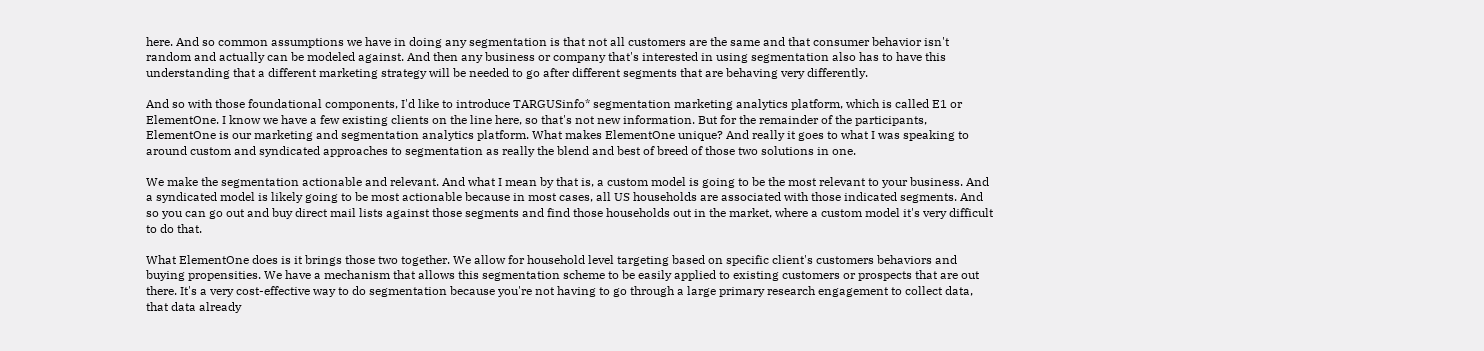here. And so common assumptions we have in doing any segmentation is that not all customers are the same and that consumer behavior isn't random and actually can be modeled against. And then any business or company that's interested in using segmentation also has to have this understanding that a different marketing strategy will be needed to go after different segments that are behaving very differently.

And so with those foundational components, I'd like to introduce TARGUSinfo* segmentation marketing analytics platform, which is called E1 or ElementOne. I know we have a few existing clients on the line here, so that's not new information. But for the remainder of the participants, ElementOne is our marketing and segmentation analytics platform. What makes ElementOne unique? And really it goes to what I was speaking to around custom and syndicated approaches to segmentation as really the blend and best of breed of those two solutions in one.

We make the segmentation actionable and relevant. And what I mean by that is, a custom model is going to be the most relevant to your business. And a syndicated model is likely going to be most actionable because in most cases, all US households are associated with those indicated segments. And so you can go out and buy direct mail lists against those segments and find those households out in the market, where a custom model it's very difficult to do that.

What ElementOne does is it brings those two together. We allow for household level targeting based on specific client's customers behaviors and buying propensities. We have a mechanism that allows this segmentation scheme to be easily applied to existing customers or prospects that are out there. It's a very cost-effective way to do segmentation because you're not having to go through a large primary research engagement to collect data, that data already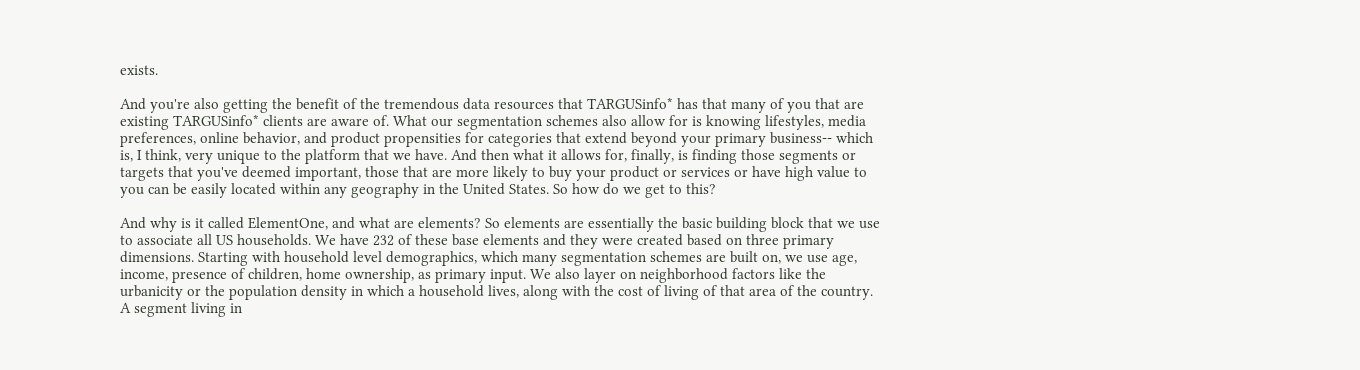exists.

And you're also getting the benefit of the tremendous data resources that TARGUSinfo* has that many of you that are existing TARGUSinfo* clients are aware of. What our segmentation schemes also allow for is knowing lifestyles, media preferences, online behavior, and product propensities for categories that extend beyond your primary business-- which is, I think, very unique to the platform that we have. And then what it allows for, finally, is finding those segments or targets that you've deemed important, those that are more likely to buy your product or services or have high value to you can be easily located within any geography in the United States. So how do we get to this?

And why is it called ElementOne, and what are elements? So elements are essentially the basic building block that we use to associate all US households. We have 232 of these base elements and they were created based on three primary dimensions. Starting with household level demographics, which many segmentation schemes are built on, we use age, income, presence of children, home ownership, as primary input. We also layer on neighborhood factors like the urbanicity or the population density in which a household lives, along with the cost of living of that area of the country. A segment living in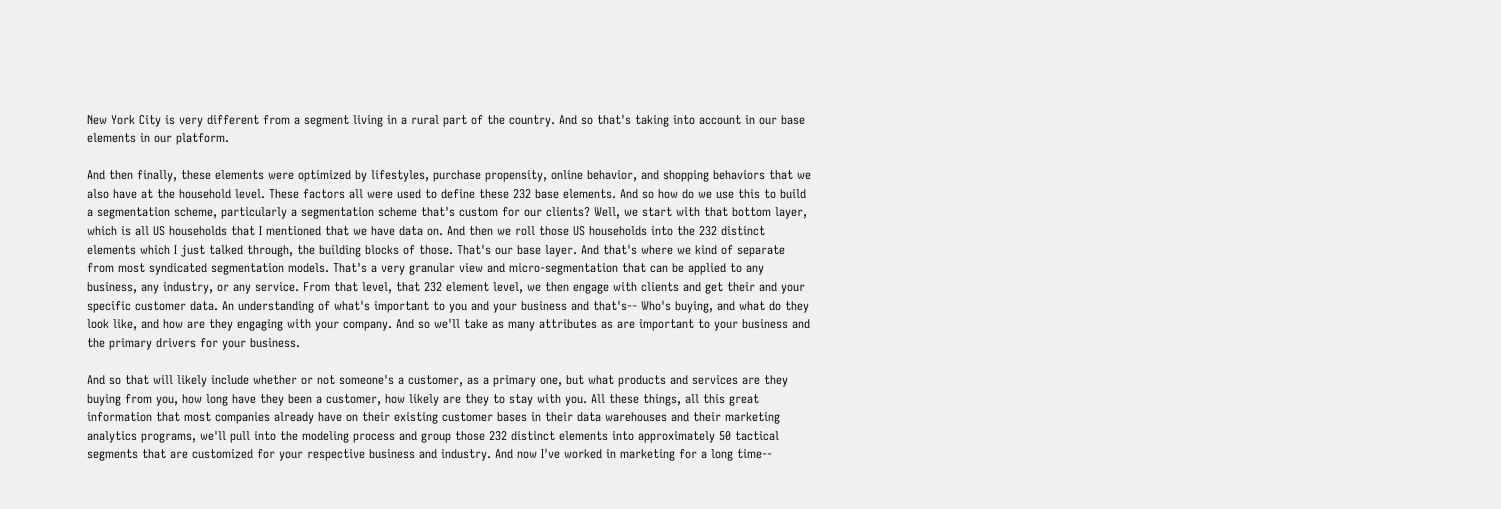New York City is very different from a segment living in a rural part of the country. And so that's taking into account in our base elements in our platform.

And then finally, these elements were optimized by lifestyles, purchase propensity, online behavior, and shopping behaviors that we also have at the household level. These factors all were used to define these 232 base elements. And so how do we use this to build a segmentation scheme, particularly a segmentation scheme that's custom for our clients? Well, we start with that bottom layer, which is all US households that I mentioned that we have data on. And then we roll those US households into the 232 distinct elements which I just talked through, the building blocks of those. That's our base layer. And that's where we kind of separate from most syndicated segmentation models. That's a very granular view and micro-segmentation that can be applied to any business, any industry, or any service. From that level, that 232 element level, we then engage with clients and get their and your specific customer data. An understanding of what's important to you and your business and that's-- Who's buying, and what do they look like, and how are they engaging with your company. And so we'll take as many attributes as are important to your business and the primary drivers for your business.

And so that will likely include whether or not someone's a customer, as a primary one, but what products and services are they buying from you, how long have they been a customer, how likely are they to stay with you. All these things, all this great information that most companies already have on their existing customer bases in their data warehouses and their marketing analytics programs, we'll pull into the modeling process and group those 232 distinct elements into approximately 50 tactical segments that are customized for your respective business and industry. And now I've worked in marketing for a long time--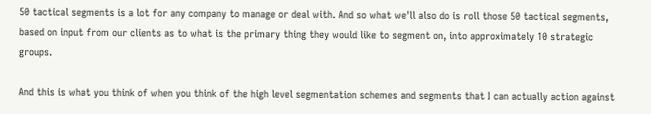50 tactical segments is a lot for any company to manage or deal with. And so what we'll also do is roll those 50 tactical segments, based on input from our clients as to what is the primary thing they would like to segment on, into approximately 10 strategic groups.

And this is what you think of when you think of the high level segmentation schemes and segments that I can actually action against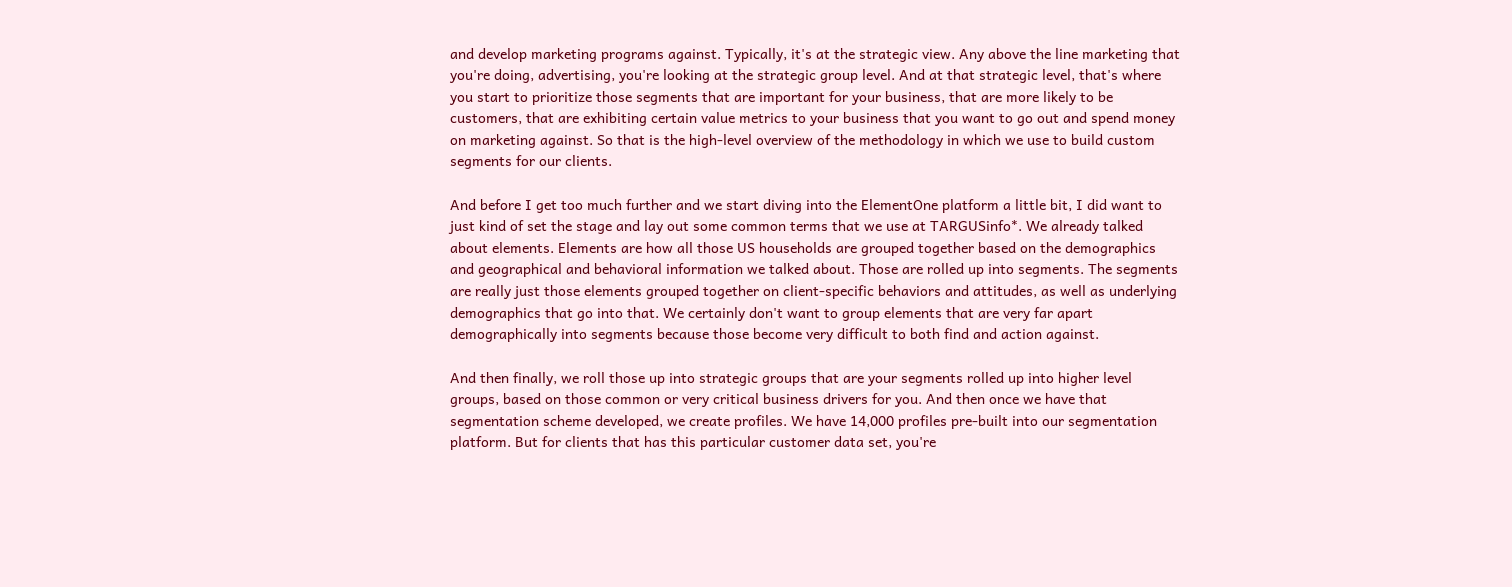and develop marketing programs against. Typically, it's at the strategic view. Any above the line marketing that you're doing, advertising, you're looking at the strategic group level. And at that strategic level, that's where you start to prioritize those segments that are important for your business, that are more likely to be customers, that are exhibiting certain value metrics to your business that you want to go out and spend money on marketing against. So that is the high-level overview of the methodology in which we use to build custom segments for our clients.

And before I get too much further and we start diving into the ElementOne platform a little bit, I did want to just kind of set the stage and lay out some common terms that we use at TARGUSinfo*. We already talked about elements. Elements are how all those US households are grouped together based on the demographics and geographical and behavioral information we talked about. Those are rolled up into segments. The segments are really just those elements grouped together on client-specific behaviors and attitudes, as well as underlying demographics that go into that. We certainly don't want to group elements that are very far apart demographically into segments because those become very difficult to both find and action against.

And then finally, we roll those up into strategic groups that are your segments rolled up into higher level groups, based on those common or very critical business drivers for you. And then once we have that segmentation scheme developed, we create profiles. We have 14,000 profiles pre-built into our segmentation platform. But for clients that has this particular customer data set, you're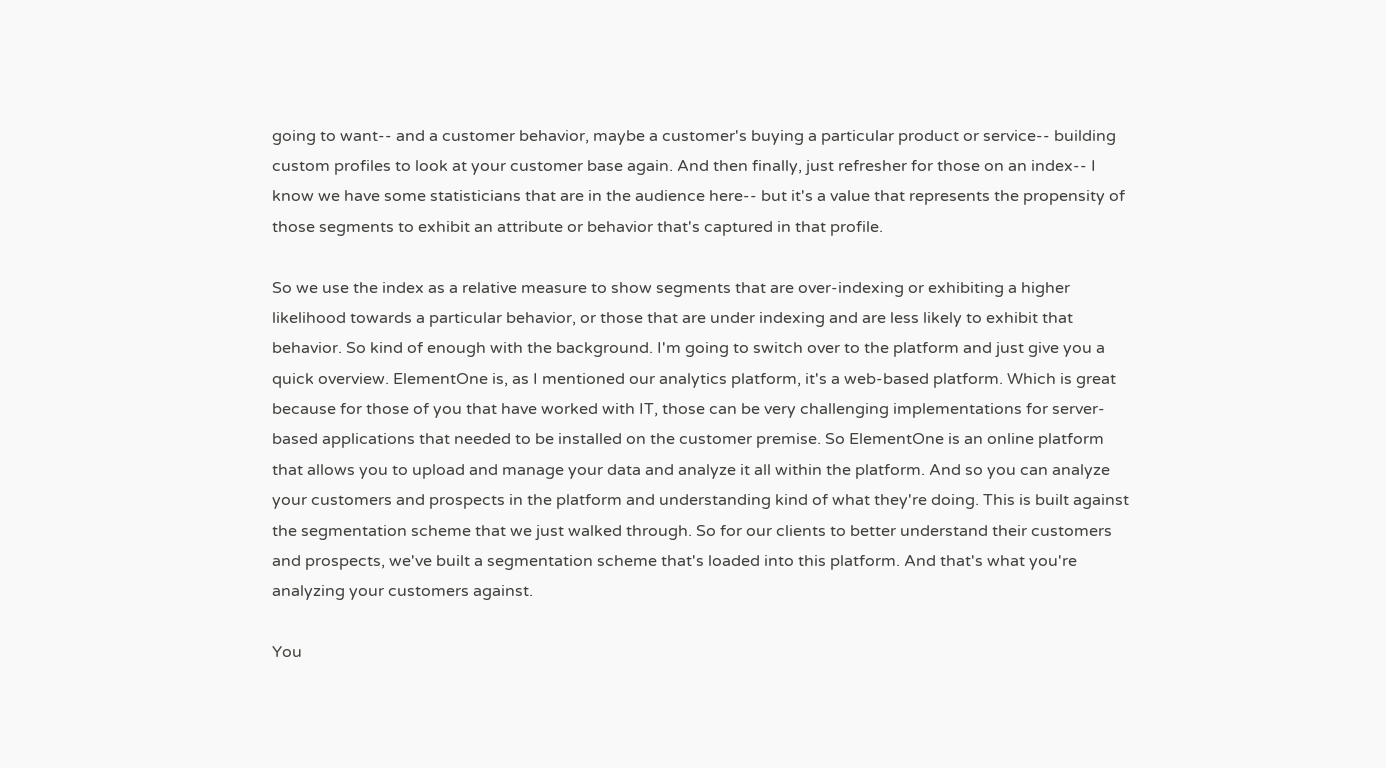going to want-- and a customer behavior, maybe a customer's buying a particular product or service-- building custom profiles to look at your customer base again. And then finally, just refresher for those on an index-- I know we have some statisticians that are in the audience here-- but it's a value that represents the propensity of those segments to exhibit an attribute or behavior that's captured in that profile.

So we use the index as a relative measure to show segments that are over-indexing or exhibiting a higher likelihood towards a particular behavior, or those that are under indexing and are less likely to exhibit that behavior. So kind of enough with the background. I'm going to switch over to the platform and just give you a quick overview. ElementOne is, as I mentioned our analytics platform, it's a web-based platform. Which is great because for those of you that have worked with IT, those can be very challenging implementations for server-based applications that needed to be installed on the customer premise. So ElementOne is an online platform that allows you to upload and manage your data and analyze it all within the platform. And so you can analyze your customers and prospects in the platform and understanding kind of what they're doing. This is built against the segmentation scheme that we just walked through. So for our clients to better understand their customers and prospects, we've built a segmentation scheme that's loaded into this platform. And that's what you're analyzing your customers against.

You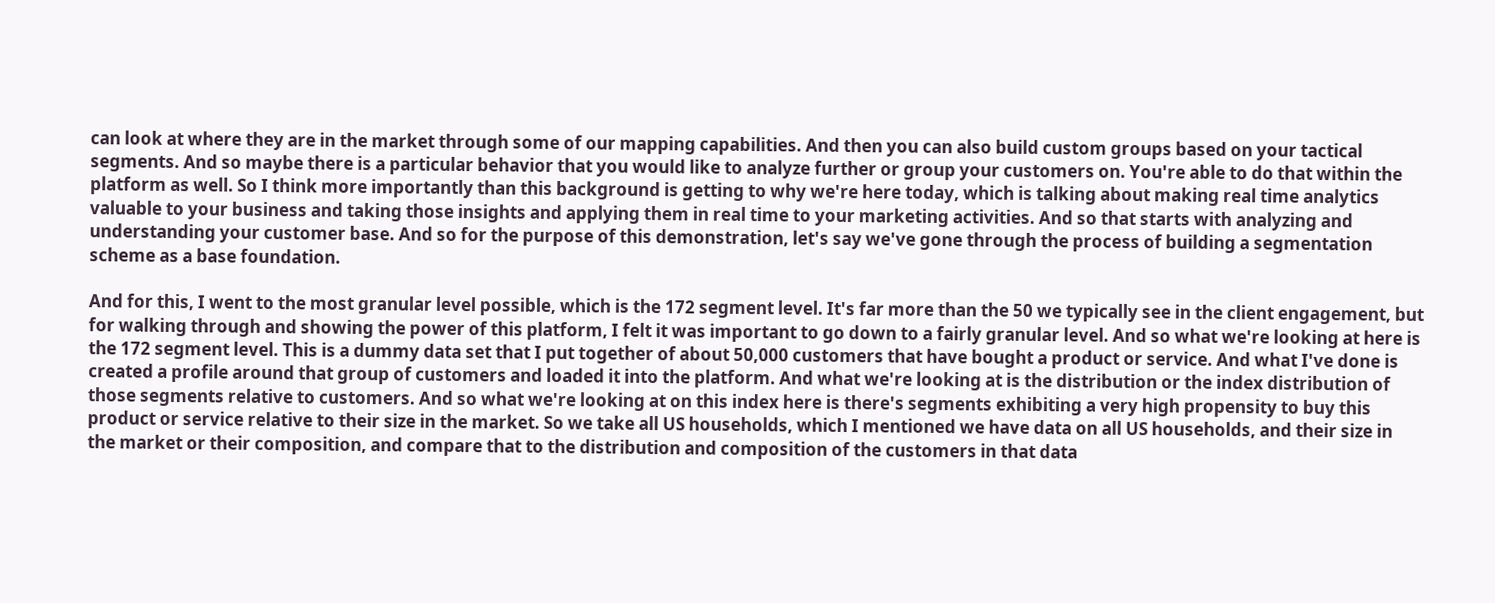can look at where they are in the market through some of our mapping capabilities. And then you can also build custom groups based on your tactical segments. And so maybe there is a particular behavior that you would like to analyze further or group your customers on. You're able to do that within the platform as well. So I think more importantly than this background is getting to why we're here today, which is talking about making real time analytics valuable to your business and taking those insights and applying them in real time to your marketing activities. And so that starts with analyzing and understanding your customer base. And so for the purpose of this demonstration, let's say we've gone through the process of building a segmentation scheme as a base foundation.

And for this, I went to the most granular level possible, which is the 172 segment level. It's far more than the 50 we typically see in the client engagement, but for walking through and showing the power of this platform, I felt it was important to go down to a fairly granular level. And so what we're looking at here is the 172 segment level. This is a dummy data set that I put together of about 50,000 customers that have bought a product or service. And what I've done is created a profile around that group of customers and loaded it into the platform. And what we're looking at is the distribution or the index distribution of those segments relative to customers. And so what we're looking at on this index here is there's segments exhibiting a very high propensity to buy this product or service relative to their size in the market. So we take all US households, which I mentioned we have data on all US households, and their size in the market or their composition, and compare that to the distribution and composition of the customers in that data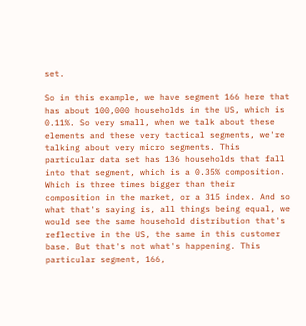set.

So in this example, we have segment 166 here that has about 100,000 households in the US, which is 0.11%. So very small, when we talk about these elements and these very tactical segments, we're talking about very micro segments. This particular data set has 136 households that fall into that segment, which is a 0.35% composition. Which is three times bigger than their composition in the market, or a 315 index. And so what that's saying is, all things being equal, we would see the same household distribution that's reflective in the US, the same in this customer base. But that's not what's happening. This particular segment, 166,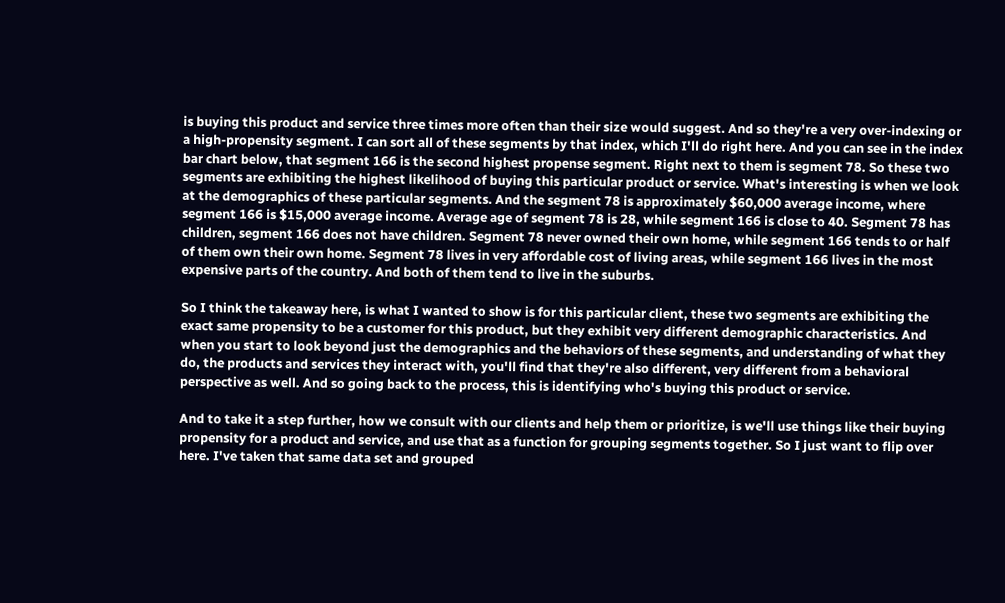is buying this product and service three times more often than their size would suggest. And so they're a very over-indexing or a high-propensity segment. I can sort all of these segments by that index, which I'll do right here. And you can see in the index bar chart below, that segment 166 is the second highest propense segment. Right next to them is segment 78. So these two segments are exhibiting the highest likelihood of buying this particular product or service. What's interesting is when we look at the demographics of these particular segments. And the segment 78 is approximately $60,000 average income, where segment 166 is $15,000 average income. Average age of segment 78 is 28, while segment 166 is close to 40. Segment 78 has children, segment 166 does not have children. Segment 78 never owned their own home, while segment 166 tends to or half of them own their own home. Segment 78 lives in very affordable cost of living areas, while segment 166 lives in the most expensive parts of the country. And both of them tend to live in the suburbs.

So I think the takeaway here, is what I wanted to show is for this particular client, these two segments are exhibiting the exact same propensity to be a customer for this product, but they exhibit very different demographic characteristics. And when you start to look beyond just the demographics and the behaviors of these segments, and understanding of what they do, the products and services they interact with, you'll find that they're also different, very different from a behavioral perspective as well. And so going back to the process, this is identifying who's buying this product or service.

And to take it a step further, how we consult with our clients and help them or prioritize, is we'll use things like their buying propensity for a product and service, and use that as a function for grouping segments together. So I just want to flip over here. I've taken that same data set and grouped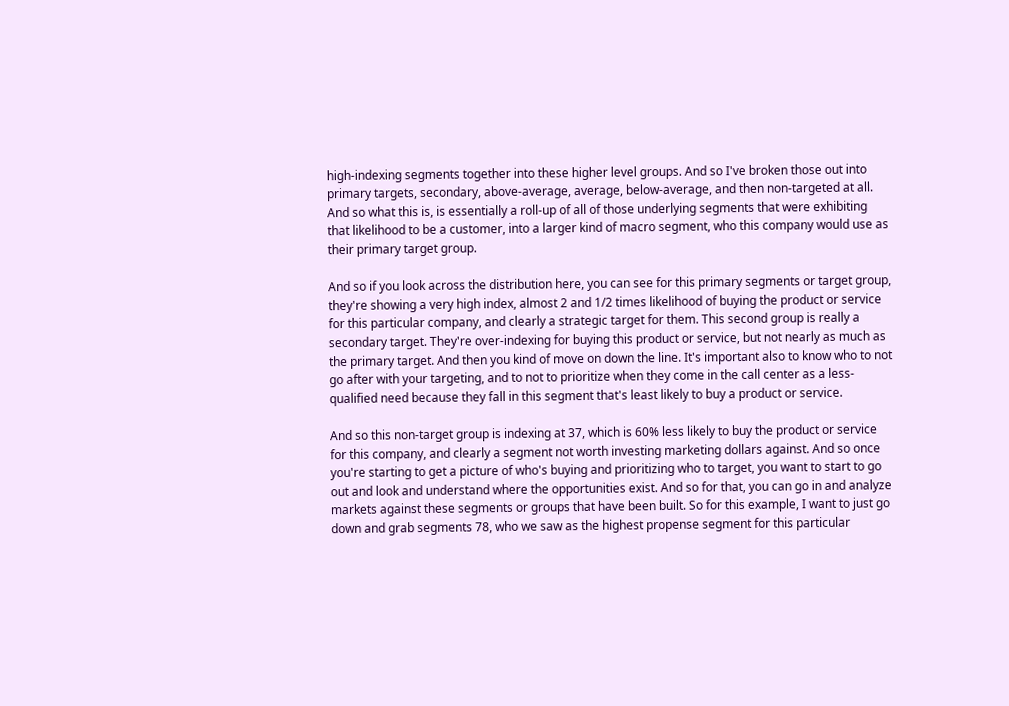high-indexing segments together into these higher level groups. And so I've broken those out into primary targets, secondary, above-average, average, below-average, and then non-targeted at all. And so what this is, is essentially a roll-up of all of those underlying segments that were exhibiting that likelihood to be a customer, into a larger kind of macro segment, who this company would use as their primary target group.

And so if you look across the distribution here, you can see for this primary segments or target group, they're showing a very high index, almost 2 and 1/2 times likelihood of buying the product or service for this particular company, and clearly a strategic target for them. This second group is really a secondary target. They're over-indexing for buying this product or service, but not nearly as much as the primary target. And then you kind of move on down the line. It's important also to know who to not go after with your targeting, and to not to prioritize when they come in the call center as a less-qualified need because they fall in this segment that's least likely to buy a product or service.

And so this non-target group is indexing at 37, which is 60% less likely to buy the product or service for this company, and clearly a segment not worth investing marketing dollars against. And so once you're starting to get a picture of who's buying and prioritizing who to target, you want to start to go out and look and understand where the opportunities exist. And so for that, you can go in and analyze markets against these segments or groups that have been built. So for this example, I want to just go down and grab segments 78, who we saw as the highest propense segment for this particular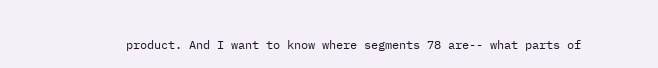product. And I want to know where segments 78 are-- what parts of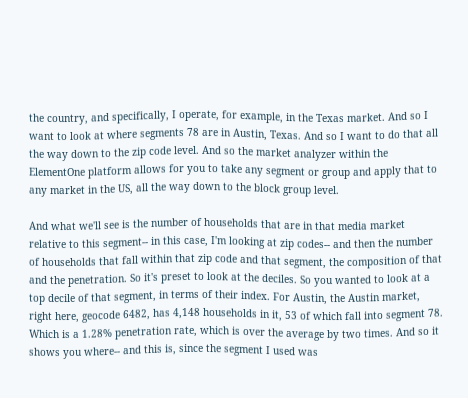the country, and specifically, I operate, for example, in the Texas market. And so I want to look at where segments 78 are in Austin, Texas. And so I want to do that all the way down to the zip code level. And so the market analyzer within the ElementOne platform allows for you to take any segment or group and apply that to any market in the US, all the way down to the block group level.

And what we'll see is the number of households that are in that media market relative to this segment-- in this case, I'm looking at zip codes-- and then the number of households that fall within that zip code and that segment, the composition of that and the penetration. So it's preset to look at the deciles. So you wanted to look at a top decile of that segment, in terms of their index. For Austin, the Austin market, right here, geocode 6482, has 4,148 households in it, 53 of which fall into segment 78. Which is a 1.28% penetration rate, which is over the average by two times. And so it shows you where-- and this is, since the segment I used was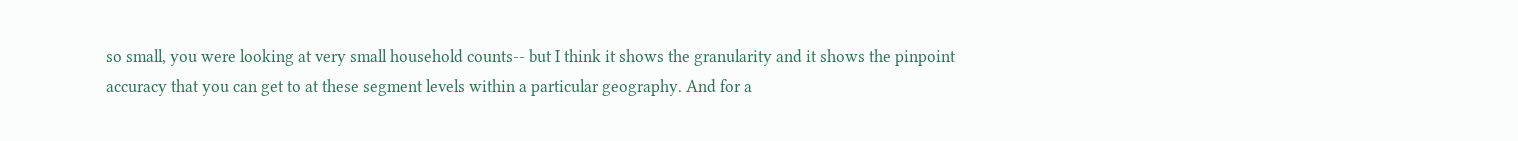so small, you were looking at very small household counts-- but I think it shows the granularity and it shows the pinpoint accuracy that you can get to at these segment levels within a particular geography. And for a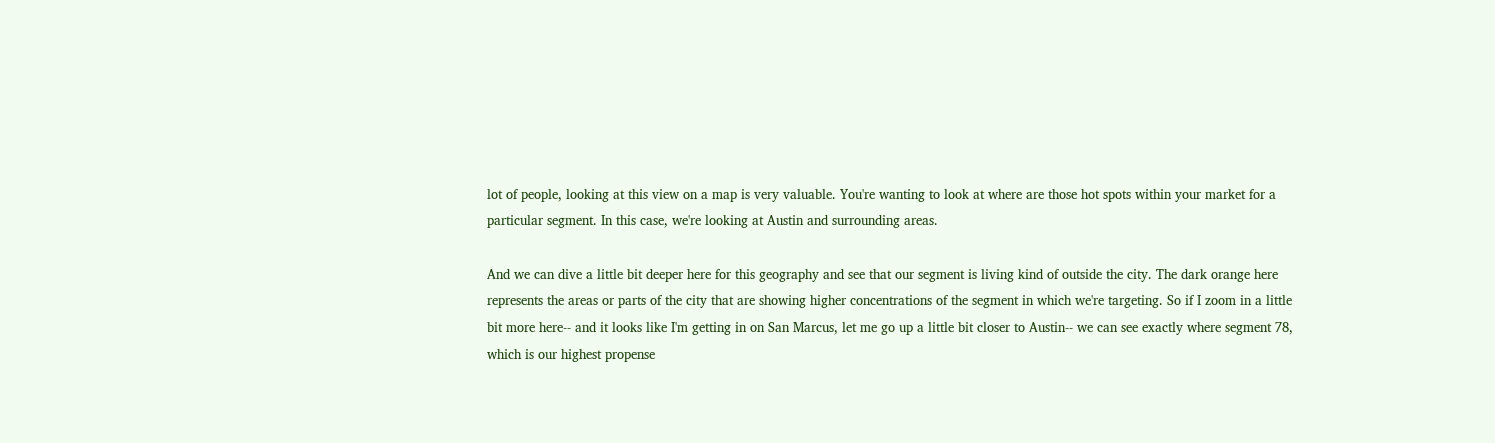lot of people, looking at this view on a map is very valuable. You're wanting to look at where are those hot spots within your market for a particular segment. In this case, we're looking at Austin and surrounding areas.

And we can dive a little bit deeper here for this geography and see that our segment is living kind of outside the city. The dark orange here represents the areas or parts of the city that are showing higher concentrations of the segment in which we're targeting. So if I zoom in a little bit more here-- and it looks like I'm getting in on San Marcus, let me go up a little bit closer to Austin-- we can see exactly where segment 78, which is our highest propense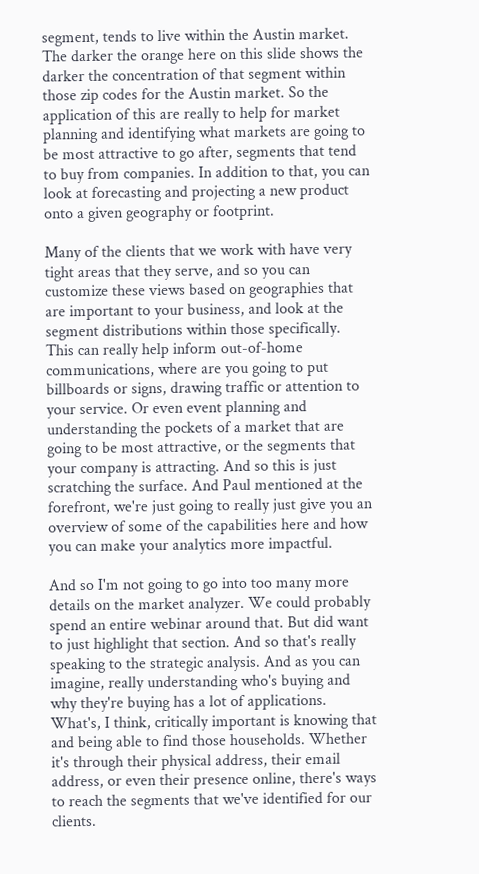segment, tends to live within the Austin market. The darker the orange here on this slide shows the darker the concentration of that segment within those zip codes for the Austin market. So the application of this are really to help for market planning and identifying what markets are going to be most attractive to go after, segments that tend to buy from companies. In addition to that, you can look at forecasting and projecting a new product onto a given geography or footprint.

Many of the clients that we work with have very tight areas that they serve, and so you can customize these views based on geographies that are important to your business, and look at the segment distributions within those specifically. This can really help inform out-of-home communications, where are you going to put billboards or signs, drawing traffic or attention to your service. Or even event planning and understanding the pockets of a market that are going to be most attractive, or the segments that your company is attracting. And so this is just scratching the surface. And Paul mentioned at the forefront, we're just going to really just give you an overview of some of the capabilities here and how you can make your analytics more impactful.

And so I'm not going to go into too many more details on the market analyzer. We could probably spend an entire webinar around that. But did want to just highlight that section. And so that's really speaking to the strategic analysis. And as you can imagine, really understanding who's buying and why they're buying has a lot of applications. What's, I think, critically important is knowing that and being able to find those households. Whether it's through their physical address, their email address, or even their presence online, there's ways to reach the segments that we've identified for our clients.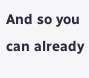And so you can already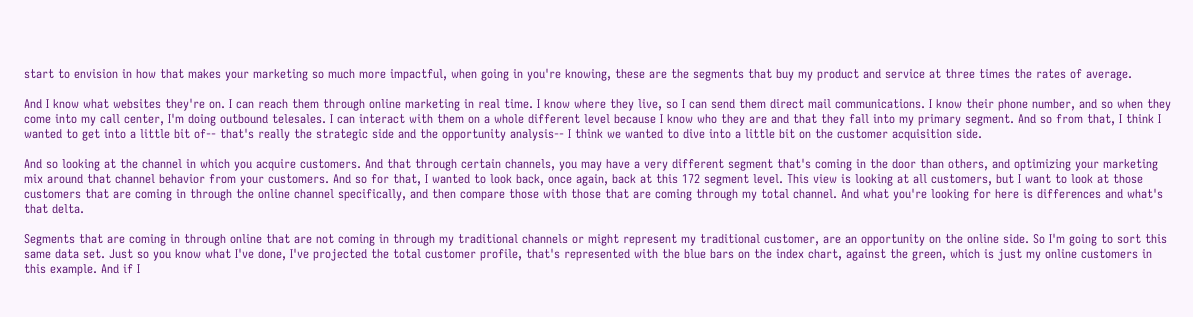start to envision in how that makes your marketing so much more impactful, when going in you're knowing, these are the segments that buy my product and service at three times the rates of average.

And I know what websites they're on. I can reach them through online marketing in real time. I know where they live, so I can send them direct mail communications. I know their phone number, and so when they come into my call center, I'm doing outbound telesales. I can interact with them on a whole different level because I know who they are and that they fall into my primary segment. And so from that, I think I wanted to get into a little bit of-- that's really the strategic side and the opportunity analysis-- I think we wanted to dive into a little bit on the customer acquisition side.

And so looking at the channel in which you acquire customers. And that through certain channels, you may have a very different segment that's coming in the door than others, and optimizing your marketing mix around that channel behavior from your customers. And so for that, I wanted to look back, once again, back at this 172 segment level. This view is looking at all customers, but I want to look at those customers that are coming in through the online channel specifically, and then compare those with those that are coming through my total channel. And what you're looking for here is differences and what's that delta.

Segments that are coming in through online that are not coming in through my traditional channels or might represent my traditional customer, are an opportunity on the online side. So I'm going to sort this same data set. Just so you know what I've done, I've projected the total customer profile, that's represented with the blue bars on the index chart, against the green, which is just my online customers in this example. And if I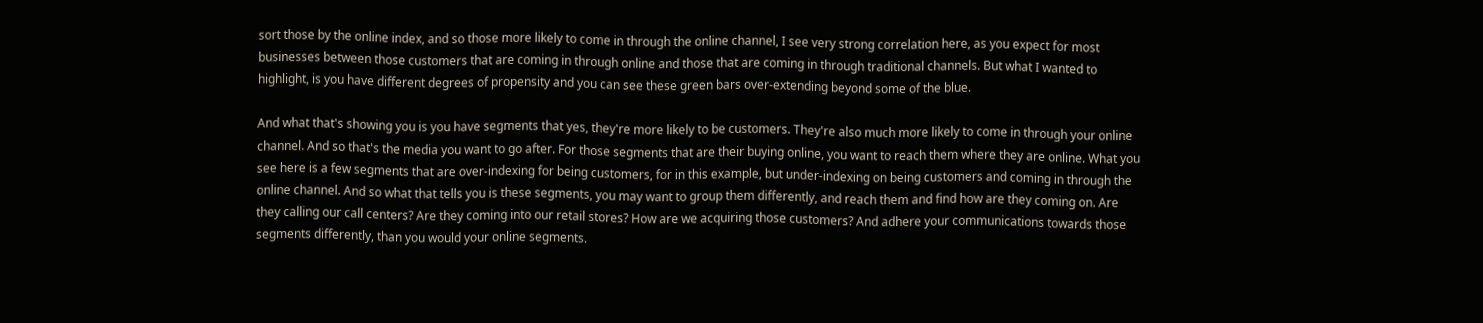sort those by the online index, and so those more likely to come in through the online channel, I see very strong correlation here, as you expect for most businesses between those customers that are coming in through online and those that are coming in through traditional channels. But what I wanted to highlight, is you have different degrees of propensity and you can see these green bars over-extending beyond some of the blue.

And what that's showing you is you have segments that yes, they're more likely to be customers. They're also much more likely to come in through your online channel. And so that's the media you want to go after. For those segments that are their buying online, you want to reach them where they are online. What you see here is a few segments that are over-indexing for being customers, for in this example, but under-indexing on being customers and coming in through the online channel. And so what that tells you is these segments, you may want to group them differently, and reach them and find how are they coming on. Are they calling our call centers? Are they coming into our retail stores? How are we acquiring those customers? And adhere your communications towards those segments differently, than you would your online segments.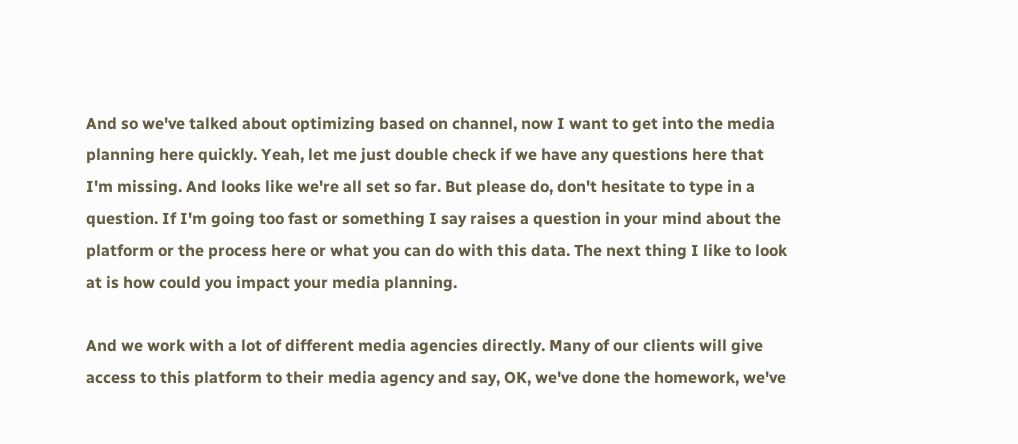And so we've talked about optimizing based on channel, now I want to get into the media planning here quickly. Yeah, let me just double check if we have any questions here that I'm missing. And looks like we're all set so far. But please do, don't hesitate to type in a question. If I'm going too fast or something I say raises a question in your mind about the platform or the process here or what you can do with this data. The next thing I like to look at is how could you impact your media planning.

And we work with a lot of different media agencies directly. Many of our clients will give access to this platform to their media agency and say, OK, we've done the homework, we've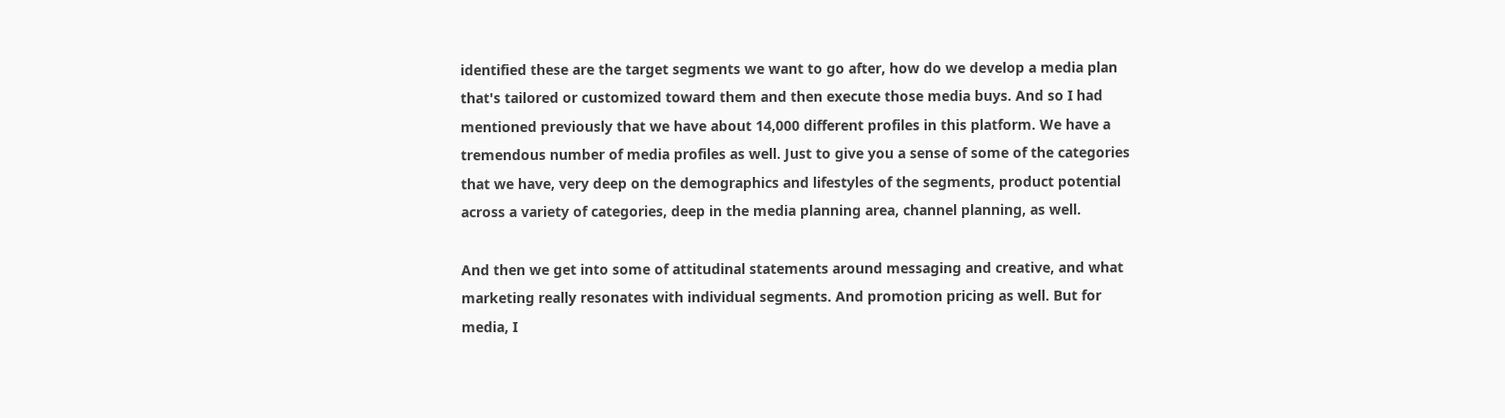identified these are the target segments we want to go after, how do we develop a media plan that's tailored or customized toward them and then execute those media buys. And so I had mentioned previously that we have about 14,000 different profiles in this platform. We have a tremendous number of media profiles as well. Just to give you a sense of some of the categories that we have, very deep on the demographics and lifestyles of the segments, product potential across a variety of categories, deep in the media planning area, channel planning, as well.

And then we get into some of attitudinal statements around messaging and creative, and what marketing really resonates with individual segments. And promotion pricing as well. But for media, I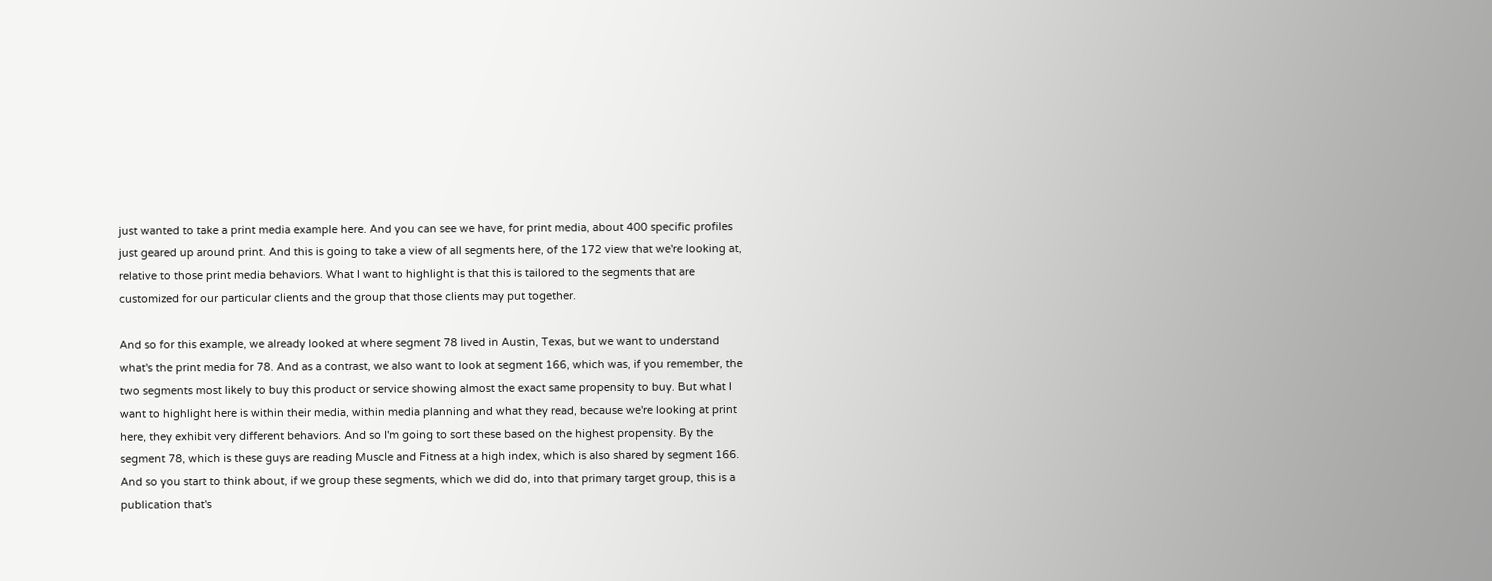just wanted to take a print media example here. And you can see we have, for print media, about 400 specific profiles just geared up around print. And this is going to take a view of all segments here, of the 172 view that we're looking at, relative to those print media behaviors. What I want to highlight is that this is tailored to the segments that are customized for our particular clients and the group that those clients may put together.

And so for this example, we already looked at where segment 78 lived in Austin, Texas, but we want to understand what's the print media for 78. And as a contrast, we also want to look at segment 166, which was, if you remember, the two segments most likely to buy this product or service showing almost the exact same propensity to buy. But what I want to highlight here is within their media, within media planning and what they read, because we're looking at print here, they exhibit very different behaviors. And so I'm going to sort these based on the highest propensity. By the segment 78, which is these guys are reading Muscle and Fitness at a high index, which is also shared by segment 166. And so you start to think about, if we group these segments, which we did do, into that primary target group, this is a publication that's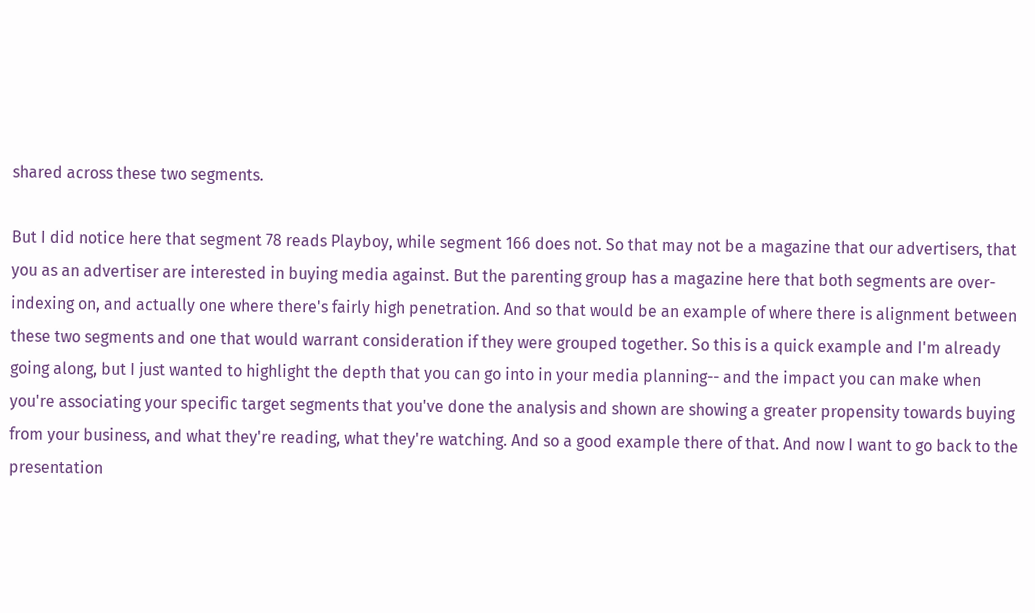shared across these two segments.

But I did notice here that segment 78 reads Playboy, while segment 166 does not. So that may not be a magazine that our advertisers, that you as an advertiser are interested in buying media against. But the parenting group has a magazine here that both segments are over-indexing on, and actually one where there's fairly high penetration. And so that would be an example of where there is alignment between these two segments and one that would warrant consideration if they were grouped together. So this is a quick example and I'm already going along, but I just wanted to highlight the depth that you can go into in your media planning-- and the impact you can make when you're associating your specific target segments that you've done the analysis and shown are showing a greater propensity towards buying from your business, and what they're reading, what they're watching. And so a good example there of that. And now I want to go back to the presentation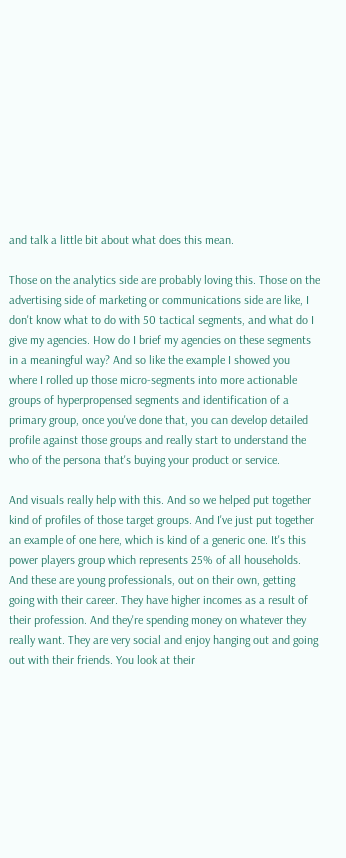and talk a little bit about what does this mean.

Those on the analytics side are probably loving this. Those on the advertising side of marketing or communications side are like, I don't know what to do with 50 tactical segments, and what do I give my agencies. How do I brief my agencies on these segments in a meaningful way? And so like the example I showed you where I rolled up those micro-segments into more actionable groups of hyperpropensed segments and identification of a primary group, once you've done that, you can develop detailed profile against those groups and really start to understand the who of the persona that's buying your product or service.

And visuals really help with this. And so we helped put together kind of profiles of those target groups. And I've just put together an example of one here, which is kind of a generic one. It's this power players group which represents 25% of all households. And these are young professionals, out on their own, getting going with their career. They have higher incomes as a result of their profession. And they're spending money on whatever they really want. They are very social and enjoy hanging out and going out with their friends. You look at their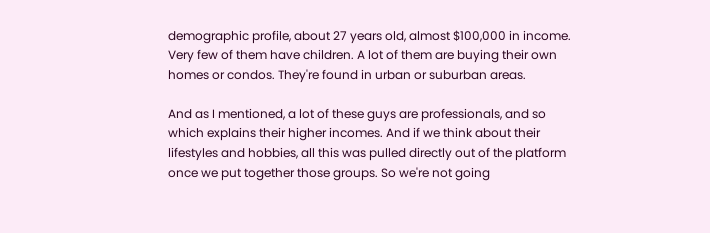demographic profile, about 27 years old, almost $100,000 in income. Very few of them have children. A lot of them are buying their own homes or condos. They're found in urban or suburban areas.

And as I mentioned, a lot of these guys are professionals, and so which explains their higher incomes. And if we think about their lifestyles and hobbies, all this was pulled directly out of the platform once we put together those groups. So we're not going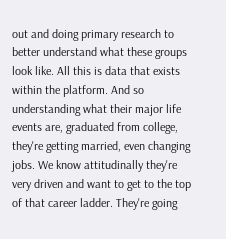out and doing primary research to better understand what these groups look like. All this is data that exists within the platform. And so understanding what their major life events are, graduated from college, they're getting married, even changing jobs. We know attitudinally they're very driven and want to get to the top of that career ladder. They're going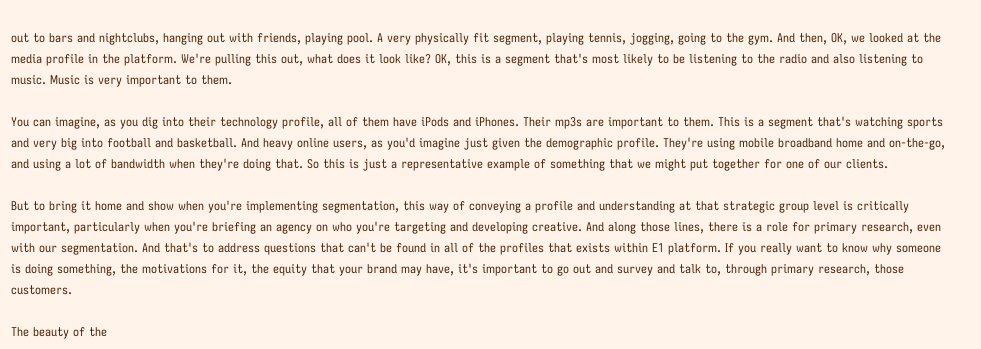out to bars and nightclubs, hanging out with friends, playing pool. A very physically fit segment, playing tennis, jogging, going to the gym. And then, OK, we looked at the media profile in the platform. We're pulling this out, what does it look like? OK, this is a segment that's most likely to be listening to the radio and also listening to music. Music is very important to them.

You can imagine, as you dig into their technology profile, all of them have iPods and iPhones. Their mp3s are important to them. This is a segment that's watching sports and very big into football and basketball. And heavy online users, as you'd imagine just given the demographic profile. They're using mobile broadband home and on-the-go, and using a lot of bandwidth when they're doing that. So this is just a representative example of something that we might put together for one of our clients.

But to bring it home and show when you're implementing segmentation, this way of conveying a profile and understanding at that strategic group level is critically important, particularly when you're briefing an agency on who you're targeting and developing creative. And along those lines, there is a role for primary research, even with our segmentation. And that's to address questions that can't be found in all of the profiles that exists within E1 platform. If you really want to know why someone is doing something, the motivations for it, the equity that your brand may have, it's important to go out and survey and talk to, through primary research, those customers.

The beauty of the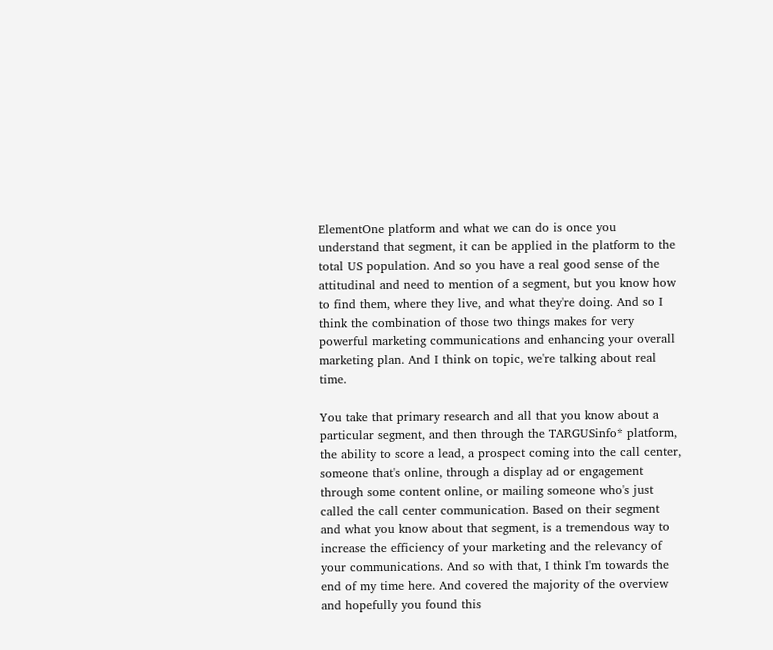ElementOne platform and what we can do is once you understand that segment, it can be applied in the platform to the total US population. And so you have a real good sense of the attitudinal and need to mention of a segment, but you know how to find them, where they live, and what they're doing. And so I think the combination of those two things makes for very powerful marketing communications and enhancing your overall marketing plan. And I think on topic, we're talking about real time.

You take that primary research and all that you know about a particular segment, and then through the TARGUSinfo* platform, the ability to score a lead, a prospect coming into the call center, someone that's online, through a display ad or engagement through some content online, or mailing someone who's just called the call center communication. Based on their segment and what you know about that segment, is a tremendous way to increase the efficiency of your marketing and the relevancy of your communications. And so with that, I think I'm towards the end of my time here. And covered the majority of the overview and hopefully you found this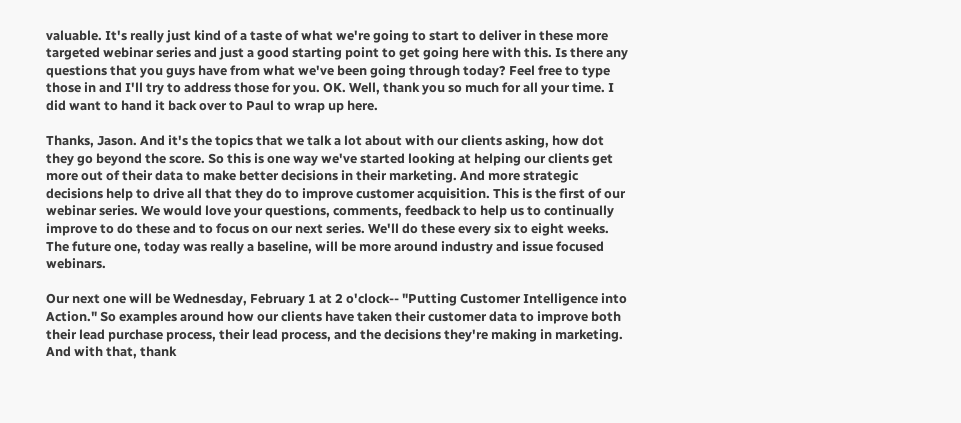valuable. It's really just kind of a taste of what we're going to start to deliver in these more targeted webinar series and just a good starting point to get going here with this. Is there any questions that you guys have from what we've been going through today? Feel free to type those in and I'll try to address those for you. OK. Well, thank you so much for all your time. I did want to hand it back over to Paul to wrap up here.

Thanks, Jason. And it's the topics that we talk a lot about with our clients asking, how dot they go beyond the score. So this is one way we've started looking at helping our clients get more out of their data to make better decisions in their marketing. And more strategic decisions help to drive all that they do to improve customer acquisition. This is the first of our webinar series. We would love your questions, comments, feedback to help us to continually improve to do these and to focus on our next series. We'll do these every six to eight weeks. The future one, today was really a baseline, will be more around industry and issue focused webinars.

Our next one will be Wednesday, February 1 at 2 o'clock-- "Putting Customer Intelligence into Action." So examples around how our clients have taken their customer data to improve both their lead purchase process, their lead process, and the decisions they're making in marketing. And with that, thank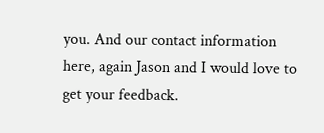you. And our contact information here, again Jason and I would love to get your feedback.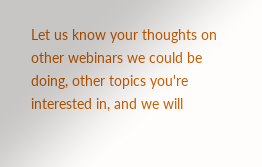Let us know your thoughts on other webinars we could be doing, other topics you're interested in, and we will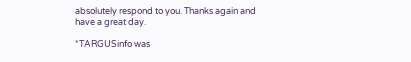absolutely respond to you. Thanks again and have a great day.

*TARGUSinfo was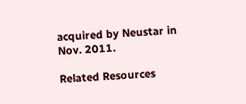acquired by Neustar in Nov. 2011.

Related Resources